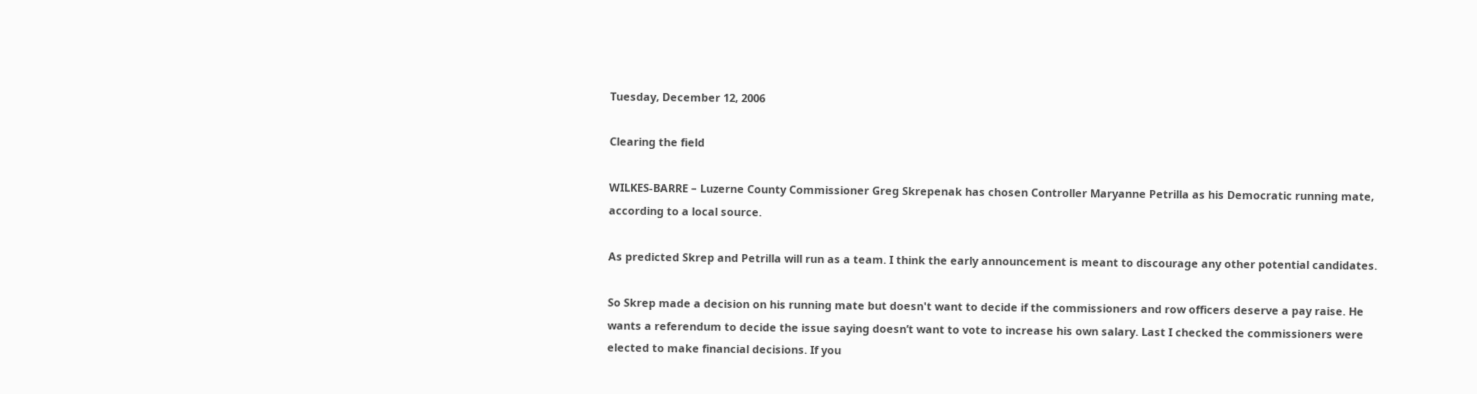Tuesday, December 12, 2006

Clearing the field

WILKES-BARRE – Luzerne County Commissioner Greg Skrepenak has chosen Controller Maryanne Petrilla as his Democratic running mate, according to a local source.

As predicted Skrep and Petrilla will run as a team. I think the early announcement is meant to discourage any other potential candidates.

So Skrep made a decision on his running mate but doesn't want to decide if the commissioners and row officers deserve a pay raise. He wants a referendum to decide the issue saying doesn’t want to vote to increase his own salary. Last I checked the commissioners were elected to make financial decisions. If you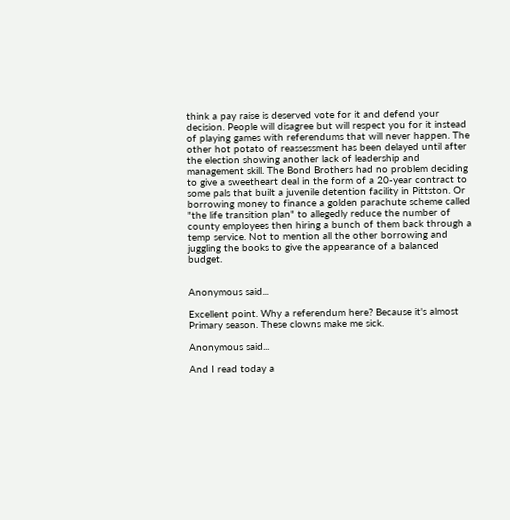think a pay raise is deserved vote for it and defend your decision. People will disagree but will respect you for it instead of playing games with referendums that will never happen. The other hot potato of reassessment has been delayed until after the election showing another lack of leadership and management skill. The Bond Brothers had no problem deciding to give a sweetheart deal in the form of a 20-year contract to some pals that built a juvenile detention facility in Pittston. Or borrowing money to finance a golden parachute scheme called "the life transition plan" to allegedly reduce the number of county employees then hiring a bunch of them back through a temp service. Not to mention all the other borrowing and juggling the books to give the appearance of a balanced budget.


Anonymous said...

Excellent point. Why a referendum here? Because it's almost Primary season. These clowns make me sick.

Anonymous said...

And I read today a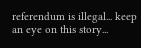referendum is illegal... keep an eye on this story...